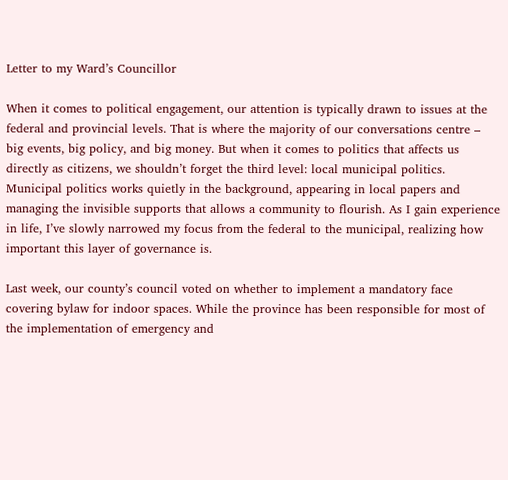Letter to my Ward’s Councillor

When it comes to political engagement, our attention is typically drawn to issues at the federal and provincial levels. That is where the majority of our conversations centre – big events, big policy, and big money. But when it comes to politics that affects us directly as citizens, we shouldn’t forget the third level: local municipal politics. Municipal politics works quietly in the background, appearing in local papers and managing the invisible supports that allows a community to flourish. As I gain experience in life, I’ve slowly narrowed my focus from the federal to the municipal, realizing how important this layer of governance is.

Last week, our county’s council voted on whether to implement a mandatory face covering bylaw for indoor spaces. While the province has been responsible for most of the implementation of emergency and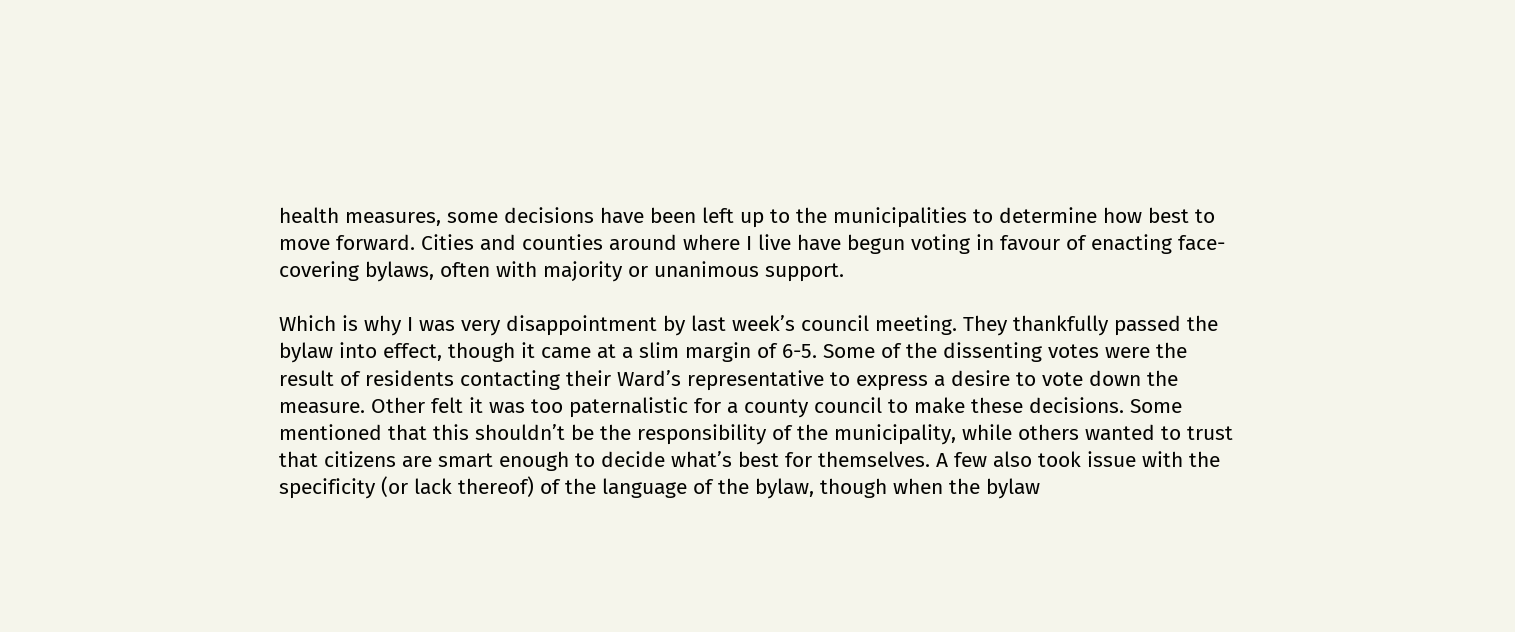health measures, some decisions have been left up to the municipalities to determine how best to move forward. Cities and counties around where I live have begun voting in favour of enacting face-covering bylaws, often with majority or unanimous support.

Which is why I was very disappointment by last week’s council meeting. They thankfully passed the bylaw into effect, though it came at a slim margin of 6-5. Some of the dissenting votes were the result of residents contacting their Ward’s representative to express a desire to vote down the measure. Other felt it was too paternalistic for a county council to make these decisions. Some mentioned that this shouldn’t be the responsibility of the municipality, while others wanted to trust that citizens are smart enough to decide what’s best for themselves. A few also took issue with the specificity (or lack thereof) of the language of the bylaw, though when the bylaw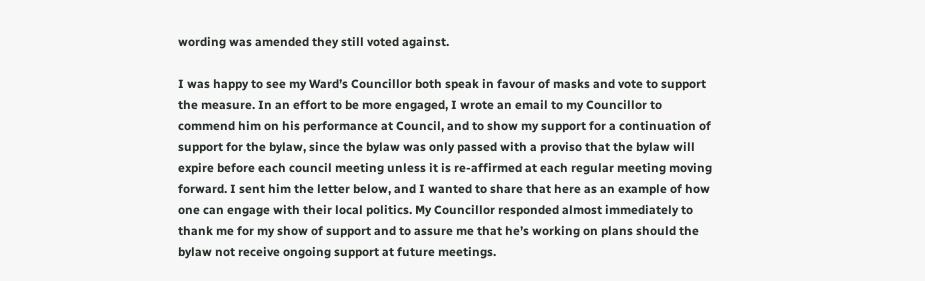wording was amended they still voted against.

I was happy to see my Ward’s Councillor both speak in favour of masks and vote to support the measure. In an effort to be more engaged, I wrote an email to my Councillor to commend him on his performance at Council, and to show my support for a continuation of support for the bylaw, since the bylaw was only passed with a proviso that the bylaw will expire before each council meeting unless it is re-affirmed at each regular meeting moving forward. I sent him the letter below, and I wanted to share that here as an example of how one can engage with their local politics. My Councillor responded almost immediately to thank me for my show of support and to assure me that he’s working on plans should the bylaw not receive ongoing support at future meetings.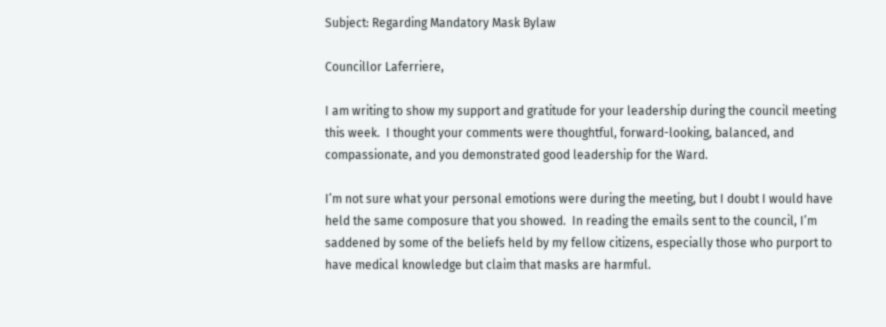Subject: Regarding Mandatory Mask Bylaw

Councillor Laferriere,

I am writing to show my support and gratitude for your leadership during the council meeting this week.  I thought your comments were thoughtful, forward-looking, balanced, and compassionate, and you demonstrated good leadership for the Ward.

I’m not sure what your personal emotions were during the meeting, but I doubt I would have held the same composure that you showed.  In reading the emails sent to the council, I’m saddened by some of the beliefs held by my fellow citizens, especially those who purport to have medical knowledge but claim that masks are harmful.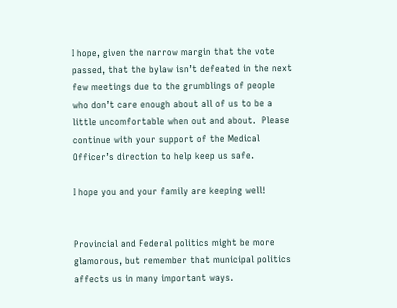I hope, given the narrow margin that the vote passed, that the bylaw isn’t defeated in the next few meetings due to the grumblings of people who don’t care enough about all of us to be a little uncomfortable when out and about.  Please continue with your support of the Medical Officer’s direction to help keep us safe.

I hope you and your family are keeping well!


Provincial and Federal politics might be more glamorous, but remember that municipal politics affects us in many important ways.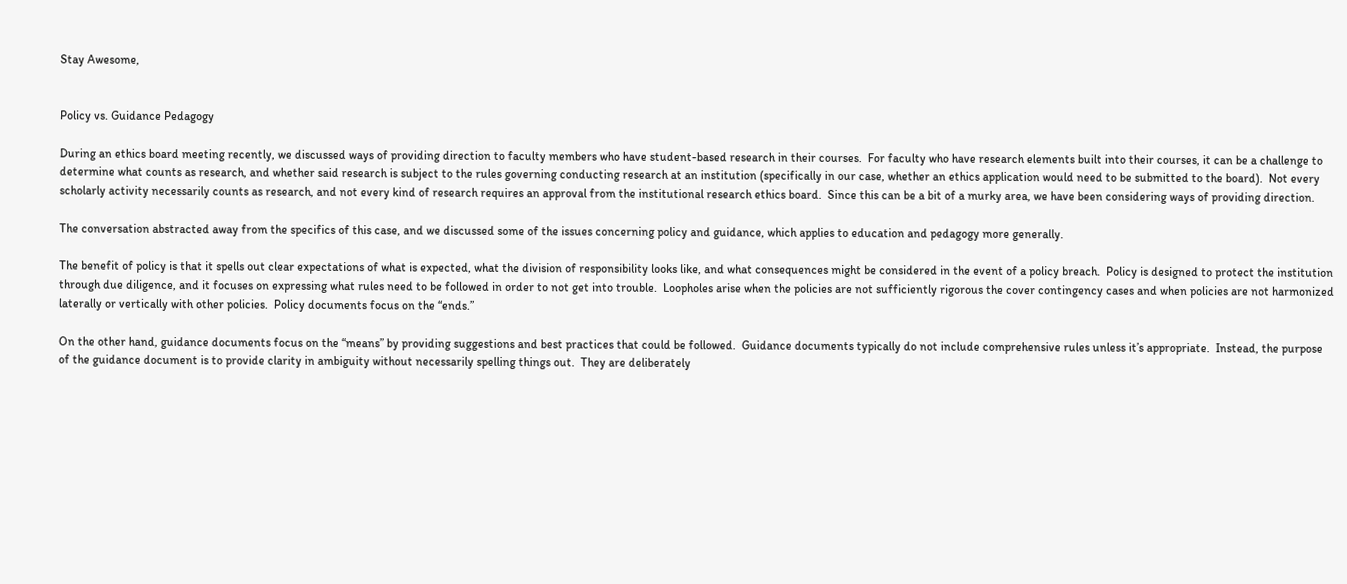Stay Awesome,


Policy vs. Guidance Pedagogy

During an ethics board meeting recently, we discussed ways of providing direction to faculty members who have student-based research in their courses.  For faculty who have research elements built into their courses, it can be a challenge to determine what counts as research, and whether said research is subject to the rules governing conducting research at an institution (specifically in our case, whether an ethics application would need to be submitted to the board).  Not every scholarly activity necessarily counts as research, and not every kind of research requires an approval from the institutional research ethics board.  Since this can be a bit of a murky area, we have been considering ways of providing direction.

The conversation abstracted away from the specifics of this case, and we discussed some of the issues concerning policy and guidance, which applies to education and pedagogy more generally.

The benefit of policy is that it spells out clear expectations of what is expected, what the division of responsibility looks like, and what consequences might be considered in the event of a policy breach.  Policy is designed to protect the institution through due diligence, and it focuses on expressing what rules need to be followed in order to not get into trouble.  Loopholes arise when the policies are not sufficiently rigorous the cover contingency cases and when policies are not harmonized laterally or vertically with other policies.  Policy documents focus on the “ends.”

On the other hand, guidance documents focus on the “means” by providing suggestions and best practices that could be followed.  Guidance documents typically do not include comprehensive rules unless it’s appropriate.  Instead, the purpose of the guidance document is to provide clarity in ambiguity without necessarily spelling things out.  They are deliberately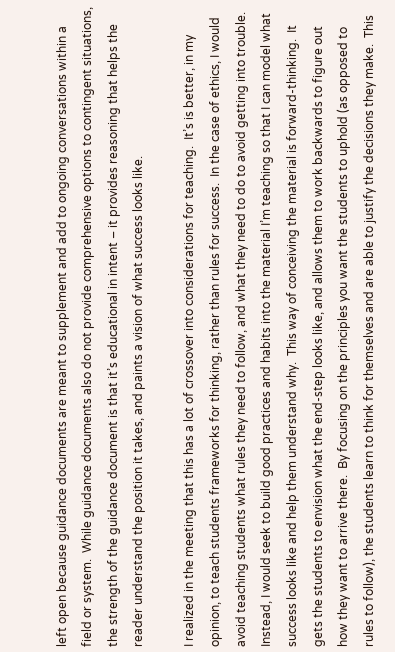left open because guidance documents are meant to supplement and add to ongoing conversations within a field or system.  While guidance documents also do not provide comprehensive options to contingent situations, the strength of the guidance document is that it’s educational in intent – it provides reasoning that helps the reader understand the position it takes, and paints a vision of what success looks like.

I realized in the meeting that this has a lot of crossover into considerations for teaching.  It’s is better, in my opinion, to teach students frameworks for thinking, rather than rules for success.  In the case of ethics, I would avoid teaching students what rules they need to follow, and what they need to do to avoid getting into trouble.  Instead, I would seek to build good practices and habits into the material I’m teaching so that I can model what success looks like and help them understand why.  This way of conceiving the material is forward-thinking.  It gets the students to envision what the end-step looks like, and allows them to work backwards to figure out how they want to arrive there.  By focusing on the principles you want the students to uphold (as opposed to rules to follow), the students learn to think for themselves and are able to justify the decisions they make.  This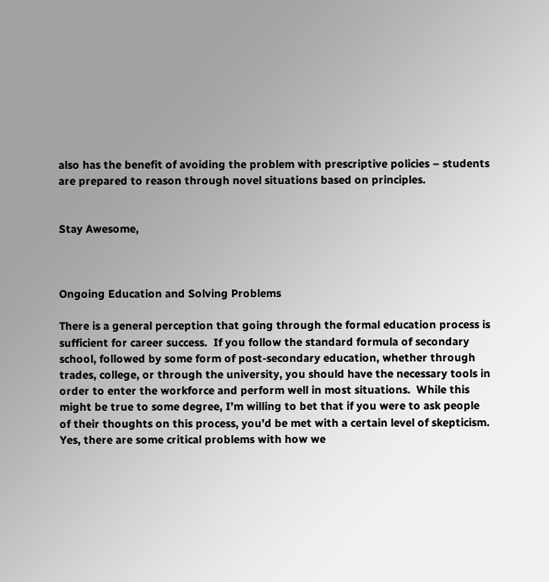also has the benefit of avoiding the problem with prescriptive policies – students are prepared to reason through novel situations based on principles.


Stay Awesome,



Ongoing Education and Solving Problems

There is a general perception that going through the formal education process is sufficient for career success.  If you follow the standard formula of secondary school, followed by some form of post-secondary education, whether through trades, college, or through the university, you should have the necessary tools in order to enter the workforce and perform well in most situations.  While this might be true to some degree, I’m willing to bet that if you were to ask people of their thoughts on this process, you’d be met with a certain level of skepticism.  Yes, there are some critical problems with how we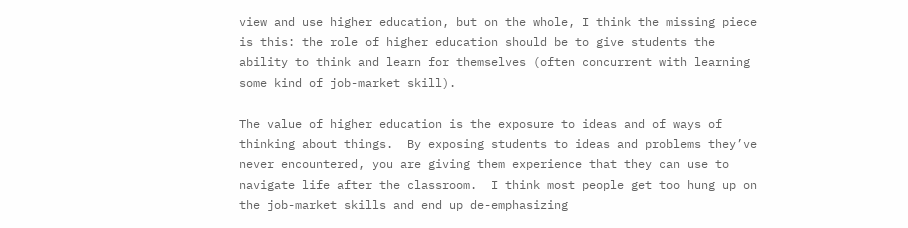view and use higher education, but on the whole, I think the missing piece is this: the role of higher education should be to give students the ability to think and learn for themselves (often concurrent with learning some kind of job-market skill).

The value of higher education is the exposure to ideas and of ways of thinking about things.  By exposing students to ideas and problems they’ve never encountered, you are giving them experience that they can use to navigate life after the classroom.  I think most people get too hung up on the job-market skills and end up de-emphasizing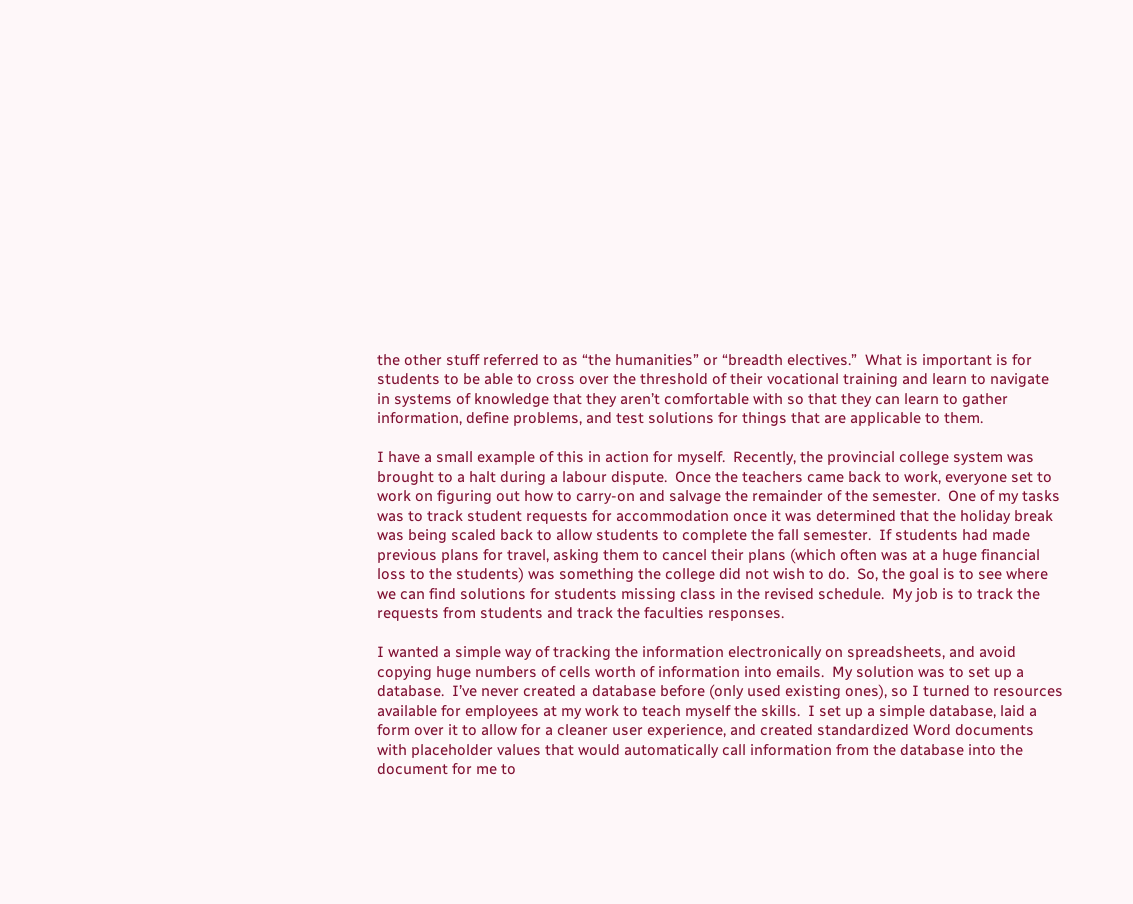the other stuff referred to as “the humanities” or “breadth electives.”  What is important is for students to be able to cross over the threshold of their vocational training and learn to navigate in systems of knowledge that they aren’t comfortable with so that they can learn to gather information, define problems, and test solutions for things that are applicable to them.

I have a small example of this in action for myself.  Recently, the provincial college system was brought to a halt during a labour dispute.  Once the teachers came back to work, everyone set to work on figuring out how to carry-on and salvage the remainder of the semester.  One of my tasks was to track student requests for accommodation once it was determined that the holiday break was being scaled back to allow students to complete the fall semester.  If students had made previous plans for travel, asking them to cancel their plans (which often was at a huge financial loss to the students) was something the college did not wish to do.  So, the goal is to see where we can find solutions for students missing class in the revised schedule.  My job is to track the requests from students and track the faculties responses.

I wanted a simple way of tracking the information electronically on spreadsheets, and avoid copying huge numbers of cells worth of information into emails.  My solution was to set up a database.  I’ve never created a database before (only used existing ones), so I turned to resources available for employees at my work to teach myself the skills.  I set up a simple database, laid a form over it to allow for a cleaner user experience, and created standardized Word documents with placeholder values that would automatically call information from the database into the document for me to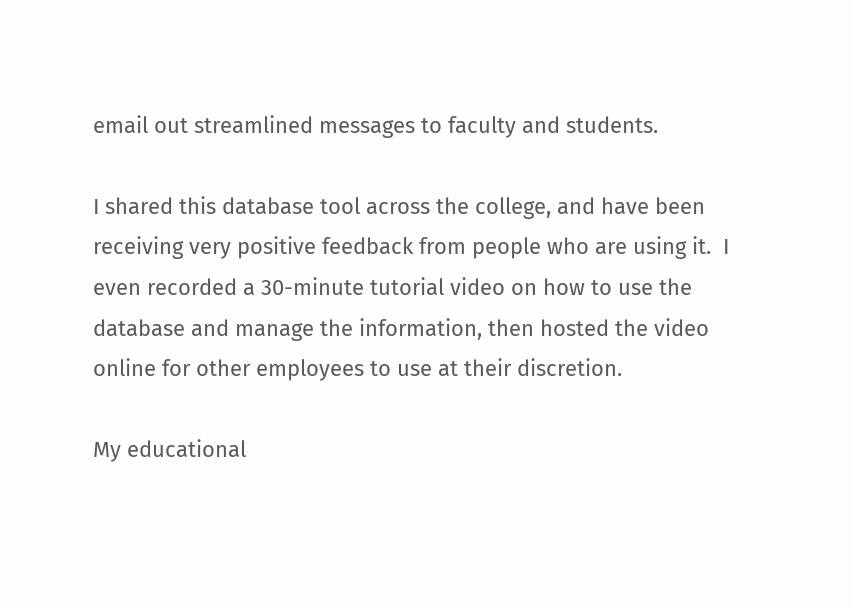email out streamlined messages to faculty and students.

I shared this database tool across the college, and have been receiving very positive feedback from people who are using it.  I even recorded a 30-minute tutorial video on how to use the database and manage the information, then hosted the video online for other employees to use at their discretion.

My educational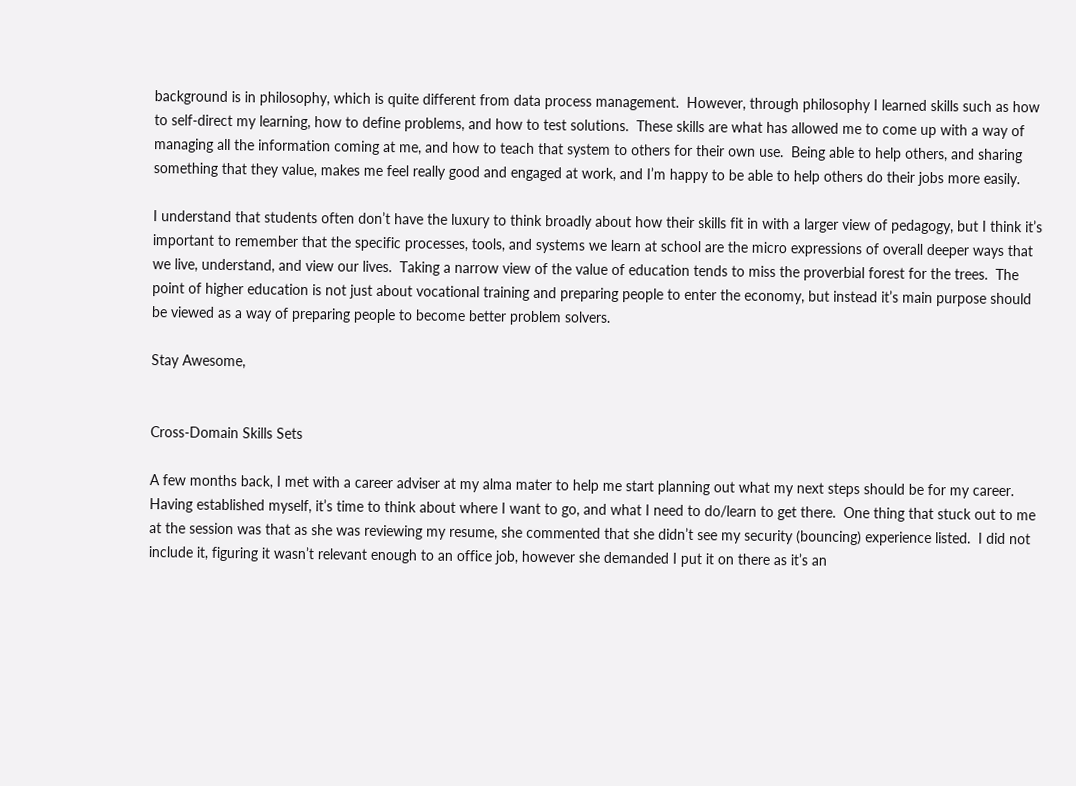background is in philosophy, which is quite different from data process management.  However, through philosophy I learned skills such as how to self-direct my learning, how to define problems, and how to test solutions.  These skills are what has allowed me to come up with a way of managing all the information coming at me, and how to teach that system to others for their own use.  Being able to help others, and sharing something that they value, makes me feel really good and engaged at work, and I’m happy to be able to help others do their jobs more easily.

I understand that students often don’t have the luxury to think broadly about how their skills fit in with a larger view of pedagogy, but I think it’s important to remember that the specific processes, tools, and systems we learn at school are the micro expressions of overall deeper ways that we live, understand, and view our lives.  Taking a narrow view of the value of education tends to miss the proverbial forest for the trees.  The point of higher education is not just about vocational training and preparing people to enter the economy, but instead it’s main purpose should be viewed as a way of preparing people to become better problem solvers.

Stay Awesome,


Cross-Domain Skills Sets

A few months back, I met with a career adviser at my alma mater to help me start planning out what my next steps should be for my career.  Having established myself, it’s time to think about where I want to go, and what I need to do/learn to get there.  One thing that stuck out to me at the session was that as she was reviewing my resume, she commented that she didn’t see my security (bouncing) experience listed.  I did not include it, figuring it wasn’t relevant enough to an office job, however she demanded I put it on there as it’s an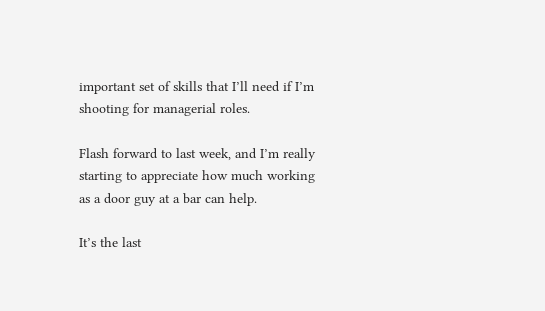important set of skills that I’ll need if I’m shooting for managerial roles.

Flash forward to last week, and I’m really starting to appreciate how much working as a door guy at a bar can help.

It’s the last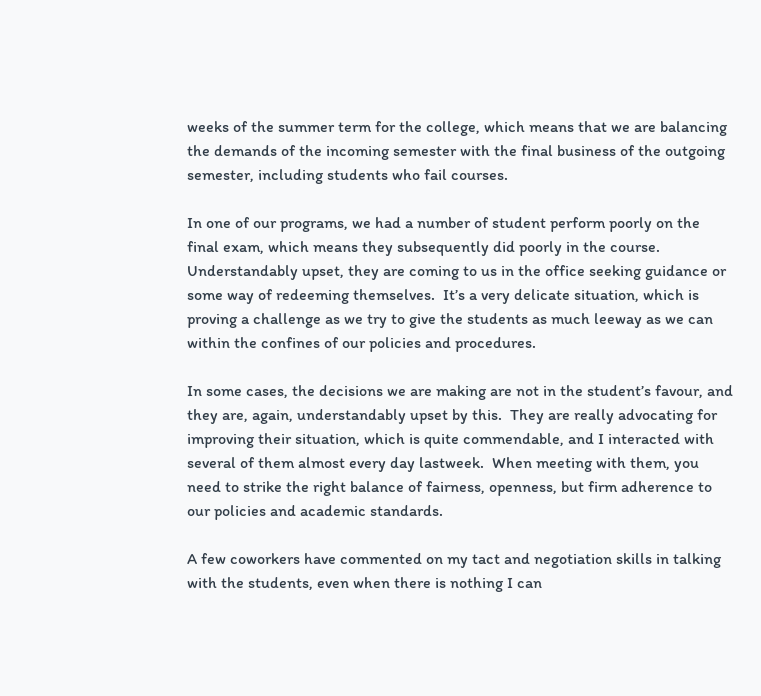weeks of the summer term for the college, which means that we are balancing the demands of the incoming semester with the final business of the outgoing semester, including students who fail courses.

In one of our programs, we had a number of student perform poorly on the final exam, which means they subsequently did poorly in the course.  Understandably upset, they are coming to us in the office seeking guidance or some way of redeeming themselves.  It’s a very delicate situation, which is proving a challenge as we try to give the students as much leeway as we can within the confines of our policies and procedures.

In some cases, the decisions we are making are not in the student’s favour, and they are, again, understandably upset by this.  They are really advocating for improving their situation, which is quite commendable, and I interacted with several of them almost every day lastweek.  When meeting with them, you need to strike the right balance of fairness, openness, but firm adherence to our policies and academic standards.

A few coworkers have commented on my tact and negotiation skills in talking with the students, even when there is nothing I can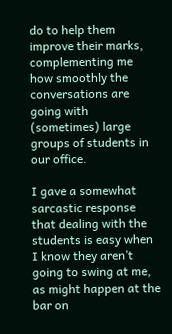do to help them improve their marks, complementing me how smoothly the conversations are going with (sometimes) large groups of students in our office.

I gave a somewhat sarcastic response that dealing with the students is easy when I know they aren’t going to swing at me, as might happen at the bar on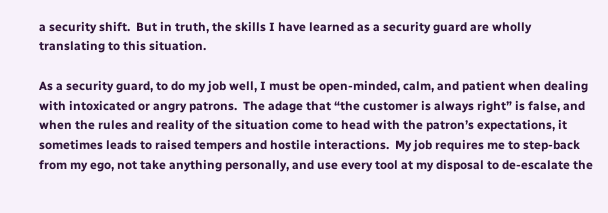a security shift.  But in truth, the skills I have learned as a security guard are wholly translating to this situation.

As a security guard, to do my job well, I must be open-minded, calm, and patient when dealing with intoxicated or angry patrons.  The adage that “the customer is always right” is false, and when the rules and reality of the situation come to head with the patron’s expectations, it sometimes leads to raised tempers and hostile interactions.  My job requires me to step-back from my ego, not take anything personally, and use every tool at my disposal to de-escalate the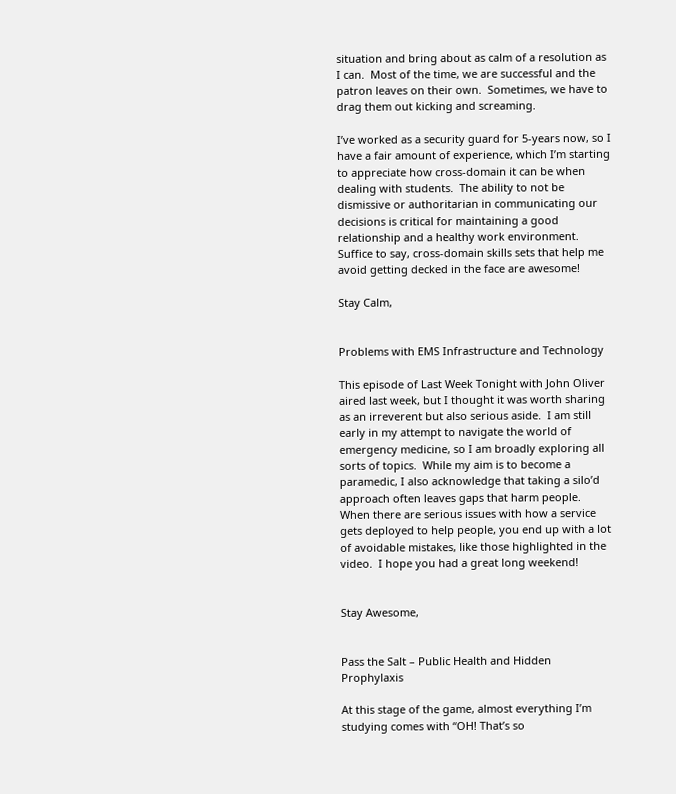situation and bring about as calm of a resolution as I can.  Most of the time, we are successful and the patron leaves on their own.  Sometimes, we have to drag them out kicking and screaming.

I’ve worked as a security guard for 5-years now, so I have a fair amount of experience, which I’m starting to appreciate how cross-domain it can be when dealing with students.  The ability to not be dismissive or authoritarian in communicating our decisions is critical for maintaining a good relationship and a healthy work environment.  Suffice to say, cross-domain skills sets that help me avoid getting decked in the face are awesome!

Stay Calm,


Problems with EMS Infrastructure and Technology

This episode of Last Week Tonight with John Oliver aired last week, but I thought it was worth sharing as an irreverent but also serious aside.  I am still early in my attempt to navigate the world of emergency medicine, so I am broadly exploring all sorts of topics.  While my aim is to become a paramedic, I also acknowledge that taking a silo’d approach often leaves gaps that harm people.  When there are serious issues with how a service gets deployed to help people, you end up with a lot of avoidable mistakes, like those highlighted in the video.  I hope you had a great long weekend!


Stay Awesome,


Pass the Salt – Public Health and Hidden Prophylaxis

At this stage of the game, almost everything I’m studying comes with “OH! That’s so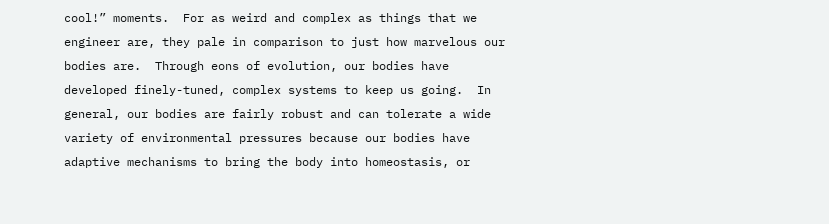cool!” moments.  For as weird and complex as things that we engineer are, they pale in comparison to just how marvelous our bodies are.  Through eons of evolution, our bodies have developed finely-tuned, complex systems to keep us going.  In general, our bodies are fairly robust and can tolerate a wide variety of environmental pressures because our bodies have adaptive mechanisms to bring the body into homeostasis, or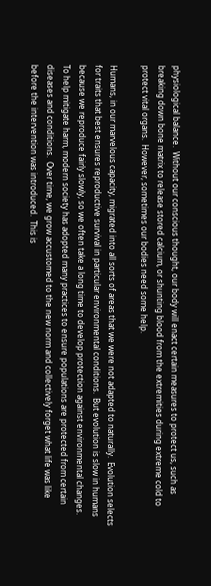physiological balance.  Without our conscious thought, our body will enact certain measures to protect us, such as breaking down bone matrix to release stored calcium, or shunting blood from the extremities during extreme cold to protect vital organs.  However, sometimes our bodies need some help.

Humans, in our marvelous capacity, migrated into all sorts of areas that we were not adapted to naturally.  Evolution selects for traits that best ensures reproductive survival in particular environmental conditions.  But evolution is slow in humans because we reproduce fairly slowly, so we often take a long time to develop protection against environmental changes.  To help mitigate harm, modern society has adopted many practices to ensure populations are protected from certain diseases and conditions.  Over time, we grow accustomed to the new norm and collectively forget what life was like before the intervention was introduced.  This is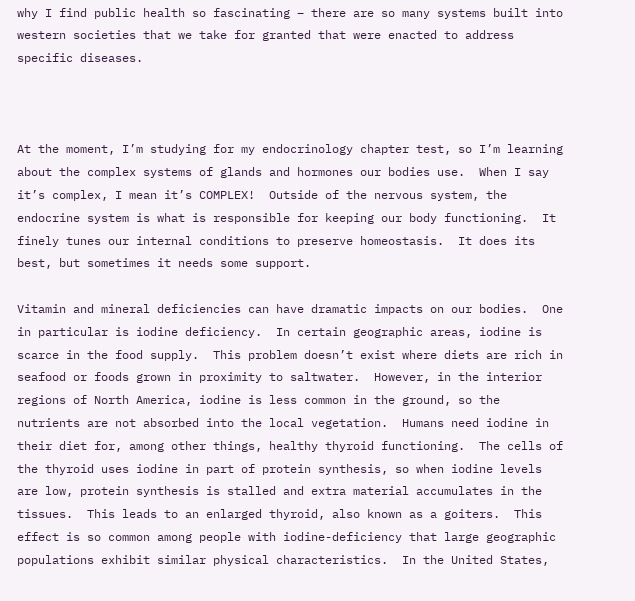why I find public health so fascinating – there are so many systems built into western societies that we take for granted that were enacted to address specific diseases.



At the moment, I’m studying for my endocrinology chapter test, so I’m learning about the complex systems of glands and hormones our bodies use.  When I say it’s complex, I mean it’s COMPLEX!  Outside of the nervous system, the endocrine system is what is responsible for keeping our body functioning.  It finely tunes our internal conditions to preserve homeostasis.  It does its best, but sometimes it needs some support.

Vitamin and mineral deficiencies can have dramatic impacts on our bodies.  One in particular is iodine deficiency.  In certain geographic areas, iodine is scarce in the food supply.  This problem doesn’t exist where diets are rich in seafood or foods grown in proximity to saltwater.  However, in the interior regions of North America, iodine is less common in the ground, so the nutrients are not absorbed into the local vegetation.  Humans need iodine in their diet for, among other things, healthy thyroid functioning.  The cells of the thyroid uses iodine in part of protein synthesis, so when iodine levels are low, protein synthesis is stalled and extra material accumulates in the tissues.  This leads to an enlarged thyroid, also known as a goiters.  This effect is so common among people with iodine-deficiency that large geographic populations exhibit similar physical characteristics.  In the United States,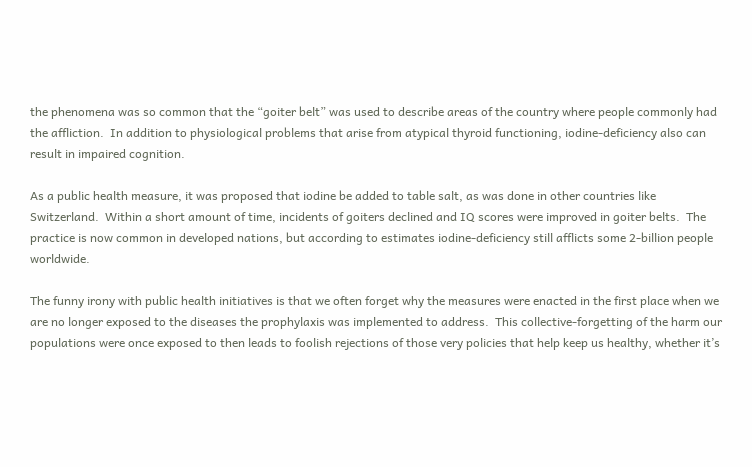the phenomena was so common that the “goiter belt” was used to describe areas of the country where people commonly had the affliction.  In addition to physiological problems that arise from atypical thyroid functioning, iodine-deficiency also can result in impaired cognition.

As a public health measure, it was proposed that iodine be added to table salt, as was done in other countries like Switzerland.  Within a short amount of time, incidents of goiters declined and IQ scores were improved in goiter belts.  The practice is now common in developed nations, but according to estimates iodine-deficiency still afflicts some 2-billion people worldwide.

The funny irony with public health initiatives is that we often forget why the measures were enacted in the first place when we are no longer exposed to the diseases the prophylaxis was implemented to address.  This collective-forgetting of the harm our populations were once exposed to then leads to foolish rejections of those very policies that help keep us healthy, whether it’s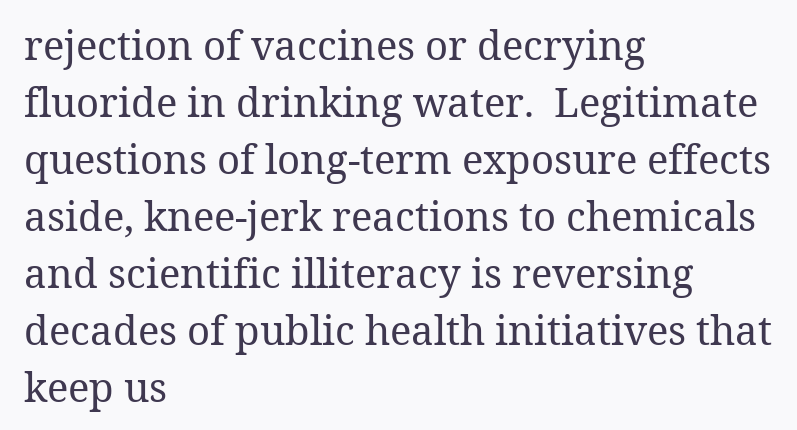rejection of vaccines or decrying fluoride in drinking water.  Legitimate questions of long-term exposure effects aside, knee-jerk reactions to chemicals and scientific illiteracy is reversing decades of public health initiatives that keep us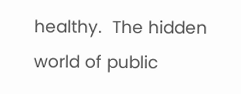healthy.  The hidden world of public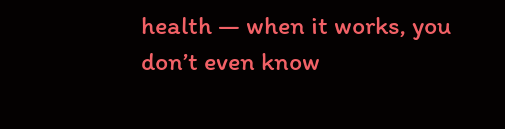health — when it works, you don’t even know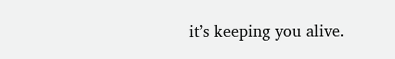it’s keeping you alive.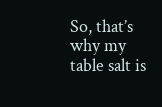So, that’s why my table salt is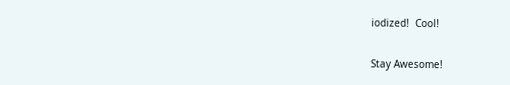iodized!  Cool!

Stay Awesome!